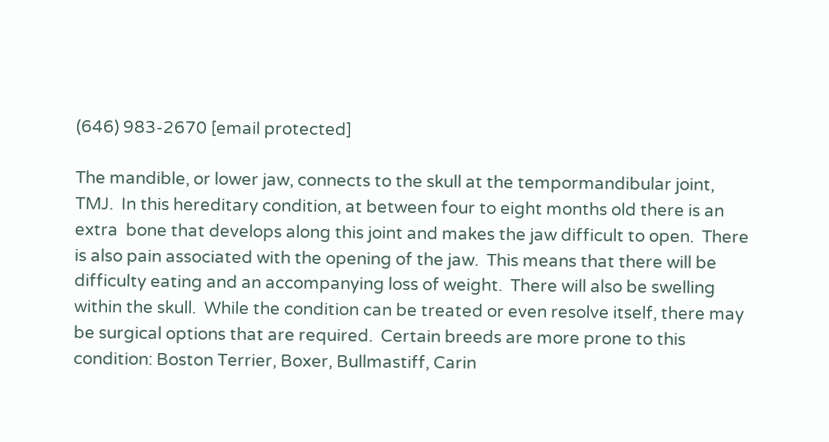(646) 983-2670 [email protected]

The mandible, or lower jaw, connects to the skull at the tempormandibular joint, TMJ.  In this hereditary condition, at between four to eight months old there is an extra  bone that develops along this joint and makes the jaw difficult to open.  There is also pain associated with the opening of the jaw.  This means that there will be difficulty eating and an accompanying loss of weight.  There will also be swelling within the skull.  While the condition can be treated or even resolve itself, there may be surgical options that are required.  Certain breeds are more prone to this condition: Boston Terrier, Boxer, Bullmastiff, Carin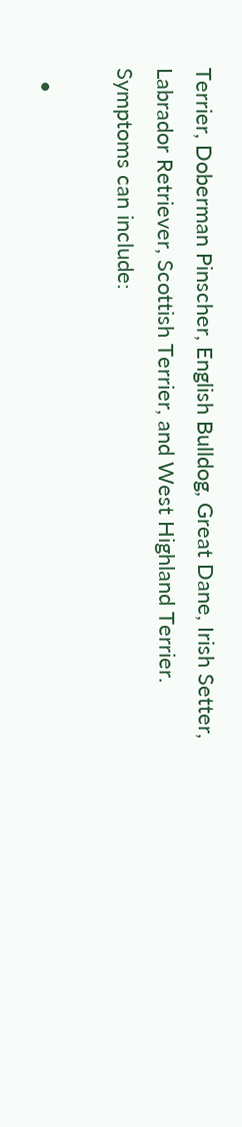Terrier, Doberman Pinscher, English Bulldog, Great Dane, Irish Setter, Labrador Retriever, Scottish Terrier, and West Highland Terrier.  Symptoms can include:

  •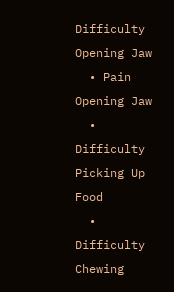Difficulty Opening Jaw
  • Pain Opening Jaw
  • Difficulty Picking Up Food
  • Difficulty Chewing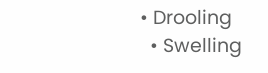• Drooling
  • Swelling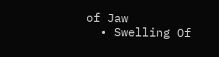of Jaw
  • Swelling Of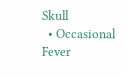Skull
  • Occasional Fever